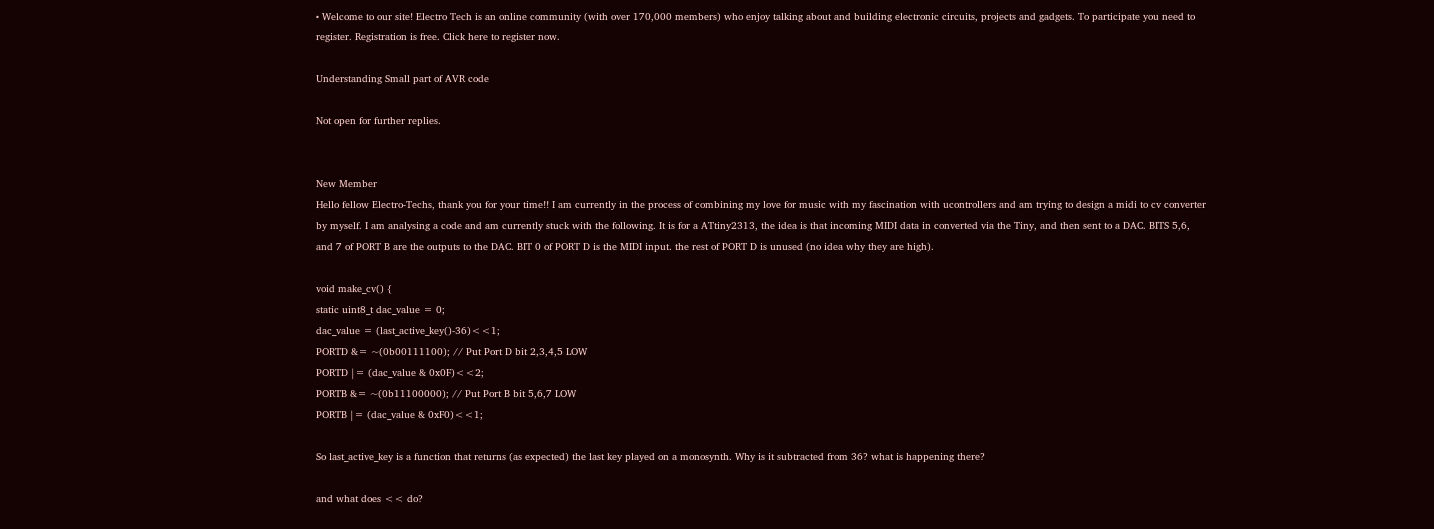• Welcome to our site! Electro Tech is an online community (with over 170,000 members) who enjoy talking about and building electronic circuits, projects and gadgets. To participate you need to register. Registration is free. Click here to register now.

Understanding Small part of AVR code

Not open for further replies.


New Member
Hello fellow Electro-Techs, thank you for your time!! I am currently in the process of combining my love for music with my fascination with ucontrollers and am trying to design a midi to cv converter by myself. I am analysing a code and am currently stuck with the following. It is for a ATtiny2313, the idea is that incoming MIDI data in converted via the Tiny, and then sent to a DAC. BITS 5,6, and 7 of PORT B are the outputs to the DAC. BIT 0 of PORT D is the MIDI input. the rest of PORT D is unused (no idea why they are high).

void make_cv() {
static uint8_t dac_value = 0;
dac_value = (last_active_key()-36)<<1;
PORTD &= ~(0b00111100); // Put Port D bit 2,3,4,5 LOW
PORTD |= (dac_value & 0x0F)<<2;
PORTB &= ~(0b11100000); // Put Port B bit 5,6,7 LOW
PORTB |= (dac_value & 0xF0)<<1;

So last_active_key is a function that returns (as expected) the last key played on a monosynth. Why is it subtracted from 36? what is happening there?

and what does << do?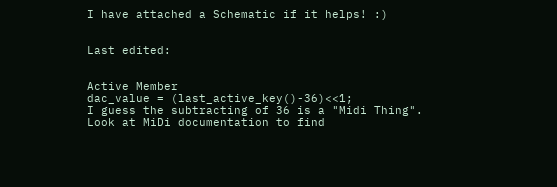I have attached a Schematic if it helps! :)


Last edited:


Active Member
dac_value = (last_active_key()-36)<<1;
I guess the subtracting of 36 is a "Midi Thing".
Look at MiDi documentation to find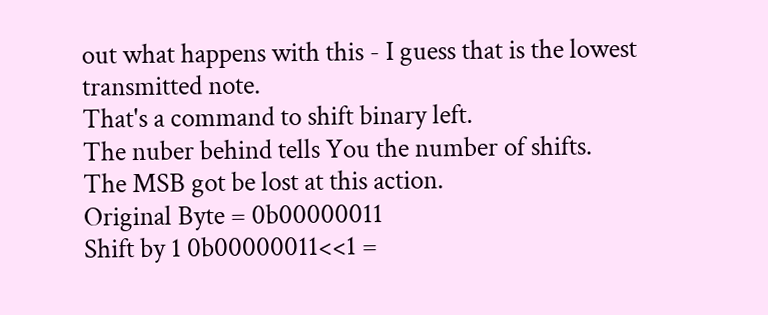out what happens with this - I guess that is the lowest transmitted note.
That's a command to shift binary left.
The nuber behind tells You the number of shifts.
The MSB got be lost at this action.
Original Byte = 0b00000011
Shift by 1 0b00000011<<1 =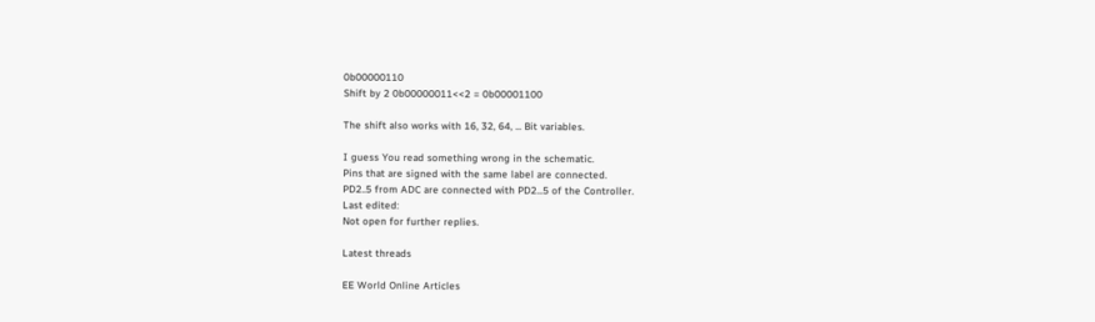0b00000110
Shift by 2 0b00000011<<2 = 0b00001100

The shift also works with 16, 32, 64, ... Bit variables.

I guess You read something wrong in the schematic.
Pins that are signed with the same label are connected.
PD2..5 from ADC are connected with PD2...5 of the Controller.
Last edited:
Not open for further replies.

Latest threads

EE World Online Articles